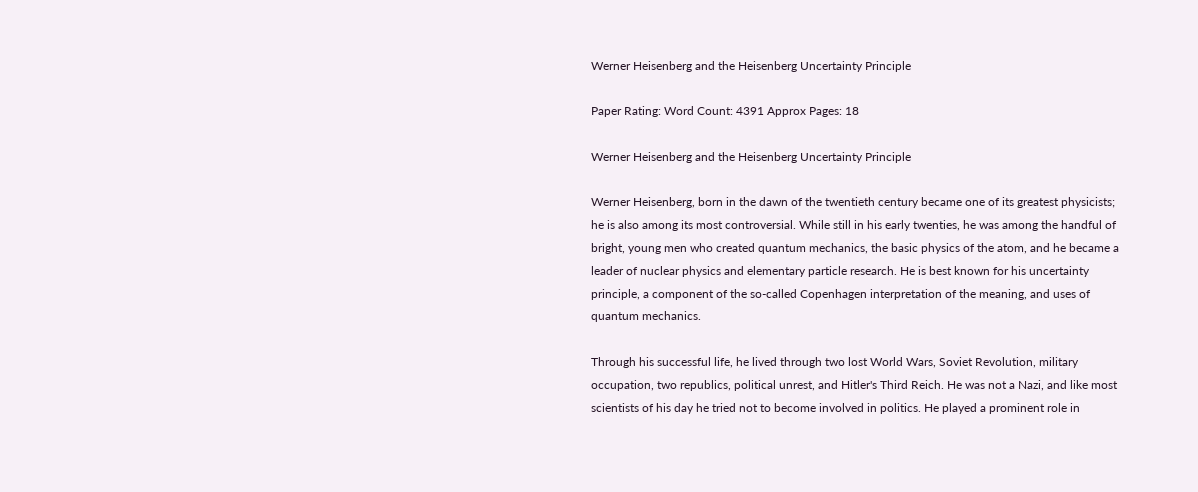Werner Heisenberg and the Heisenberg Uncertainty Principle

Paper Rating: Word Count: 4391 Approx Pages: 18

Werner Heisenberg and the Heisenberg Uncertainty Principle

Werner Heisenberg, born in the dawn of the twentieth century became one of its greatest physicists; he is also among its most controversial. While still in his early twenties, he was among the handful of bright, young men who created quantum mechanics, the basic physics of the atom, and he became a leader of nuclear physics and elementary particle research. He is best known for his uncertainty principle, a component of the so-called Copenhagen interpretation of the meaning, and uses of quantum mechanics.

Through his successful life, he lived through two lost World Wars, Soviet Revolution, military occupation, two republics, political unrest, and Hitler's Third Reich. He was not a Nazi, and like most scientists of his day he tried not to become involved in politics. He played a prominent role in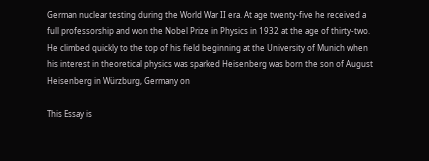German nuclear testing during the World War II era. At age twenty-five he received a full professorship and won the Nobel Prize in Physics in 1932 at the age of thirty-two. He climbed quickly to the top of his field beginning at the University of Munich when his interest in theoretical physics was sparked Heisenberg was born the son of August Heisenberg in Würzburg, Germany on

This Essay is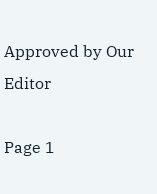Approved by Our Editor

Page 1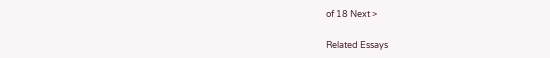of 18 Next >

Related Essays